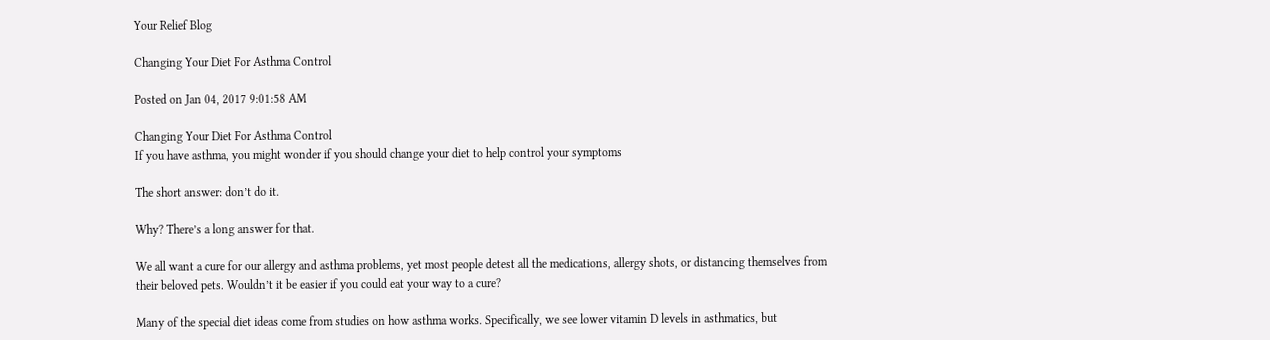Your Relief Blog

Changing Your Diet For Asthma Control

Posted on Jan 04, 2017 9:01:58 AM

Changing Your Diet For Asthma Control
If you have asthma, you might wonder if you should change your diet to help control your symptoms

The short answer: don’t do it.

Why? There’s a long answer for that.

We all want a cure for our allergy and asthma problems, yet most people detest all the medications, allergy shots, or distancing themselves from their beloved pets. Wouldn’t it be easier if you could eat your way to a cure?

Many of the special diet ideas come from studies on how asthma works. Specifically, we see lower vitamin D levels in asthmatics, but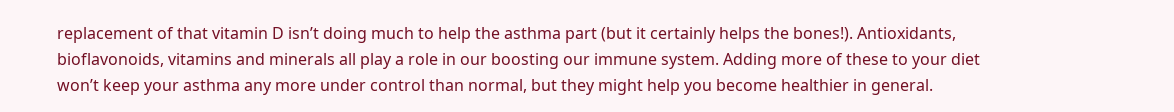replacement of that vitamin D isn’t doing much to help the asthma part (but it certainly helps the bones!). Antioxidants, bioflavonoids, vitamins and minerals all play a role in our boosting our immune system. Adding more of these to your diet won’t keep your asthma any more under control than normal, but they might help you become healthier in general.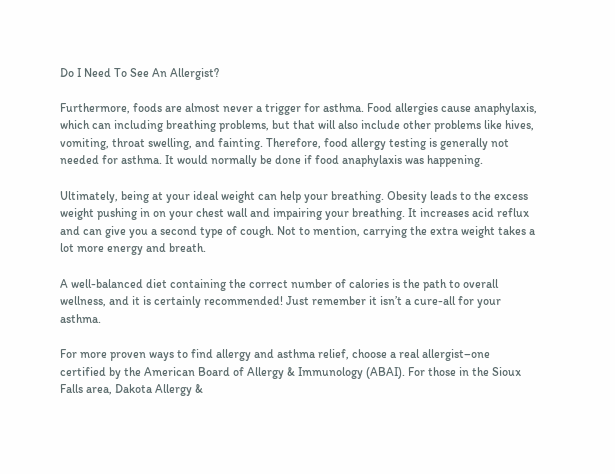Do I Need To See An Allergist?

Furthermore, foods are almost never a trigger for asthma. Food allergies cause anaphylaxis, which can including breathing problems, but that will also include other problems like hives, vomiting, throat swelling, and fainting. Therefore, food allergy testing is generally not needed for asthma. It would normally be done if food anaphylaxis was happening.

Ultimately, being at your ideal weight can help your breathing. Obesity leads to the excess weight pushing in on your chest wall and impairing your breathing. It increases acid reflux and can give you a second type of cough. Not to mention, carrying the extra weight takes a lot more energy and breath.

A well-balanced diet containing the correct number of calories is the path to overall wellness, and it is certainly recommended! Just remember it isn’t a cure-all for your asthma.

For more proven ways to find allergy and asthma relief, choose a real allergist–one certified by the American Board of Allergy & Immunology (ABAI). For those in the Sioux Falls area, Dakota Allergy &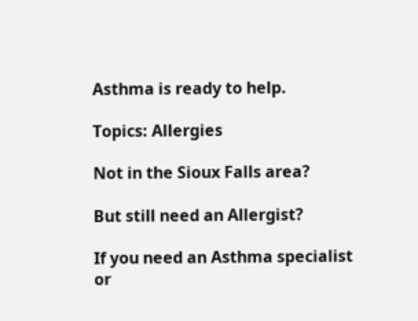Asthma is ready to help.

Topics: Allergies

Not in the Sioux Falls area?

But still need an Allergist?

If you need an Asthma specialist or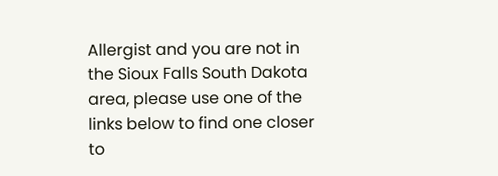Allergist and you are not in the Sioux Falls South Dakota area, please use one of the links below to find one closer to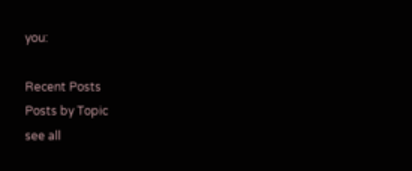you:

Recent Posts
Posts by Topic
see all